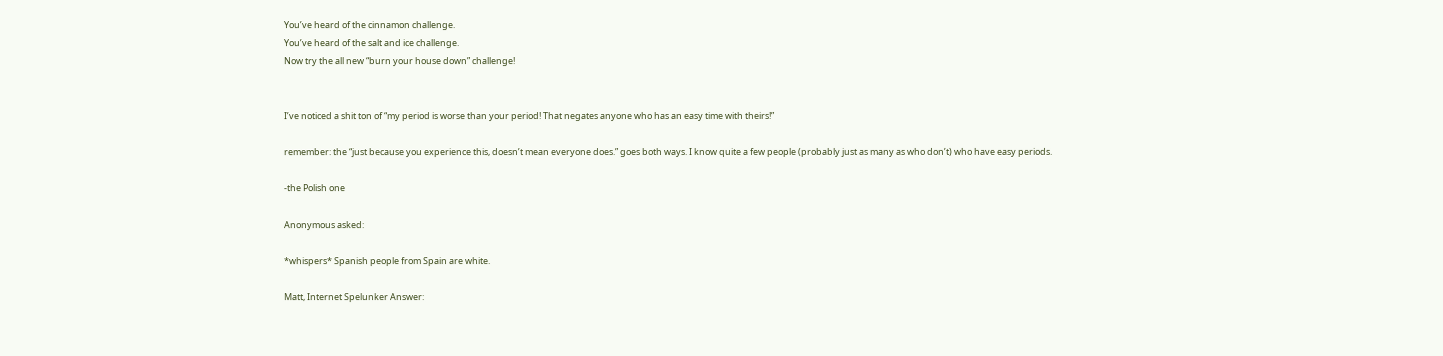You’ve heard of the cinnamon challenge.
You’ve heard of the salt and ice challenge.
Now try the all new “burn your house down” challenge!


I’ve noticed a shit ton of “my period is worse than your period! That negates anyone who has an easy time with theirs!”

remember: the “just because you experience this, doesn’t mean everyone does.” goes both ways. I know quite a few people (probably just as many as who don’t) who have easy periods.

-the Polish one

Anonymous asked:

*whispers* Spanish people from Spain are white.

Matt, Internet Spelunker Answer: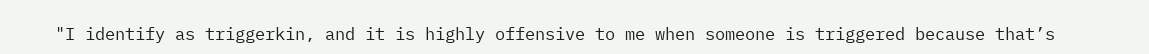"I identify as triggerkin, and it is highly offensive to me when someone is triggered because that’s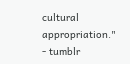cultural appropriation."
- tumblr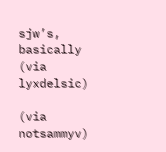sjw’s, basically (via lyxdelsic)

(via notsammyv)